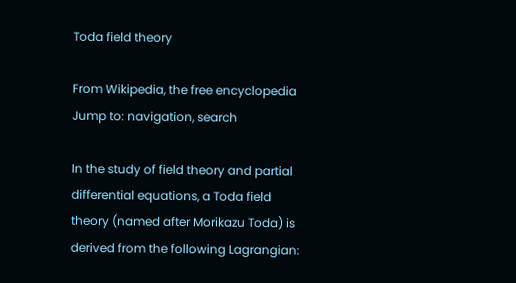Toda field theory

From Wikipedia, the free encyclopedia
Jump to: navigation, search

In the study of field theory and partial differential equations, a Toda field theory (named after Morikazu Toda) is derived from the following Lagrangian: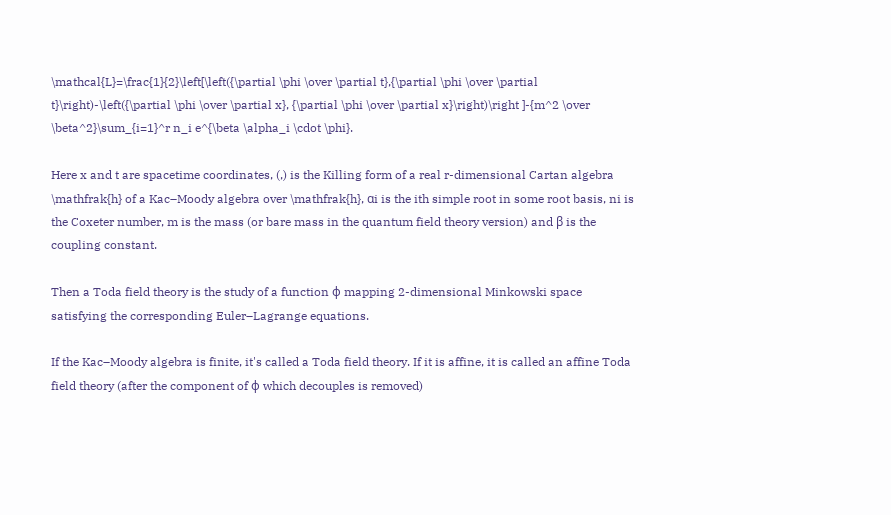\mathcal{L}=\frac{1}{2}\left[\left({\partial \phi \over \partial t},{\partial \phi \over \partial t}\right)-\left({\partial \phi \over \partial x}, {\partial \phi \over \partial x}\right)\right ]-{m^2 \over \beta^2}\sum_{i=1}^r n_i e^{\beta \alpha_i \cdot \phi}.

Here x and t are spacetime coordinates, (,) is the Killing form of a real r-dimensional Cartan algebra \mathfrak{h} of a Kac–Moody algebra over \mathfrak{h}, αi is the ith simple root in some root basis, ni is the Coxeter number, m is the mass (or bare mass in the quantum field theory version) and β is the coupling constant.

Then a Toda field theory is the study of a function φ mapping 2-dimensional Minkowski space satisfying the corresponding Euler–Lagrange equations.

If the Kac–Moody algebra is finite, it's called a Toda field theory. If it is affine, it is called an affine Toda field theory (after the component of φ which decouples is removed)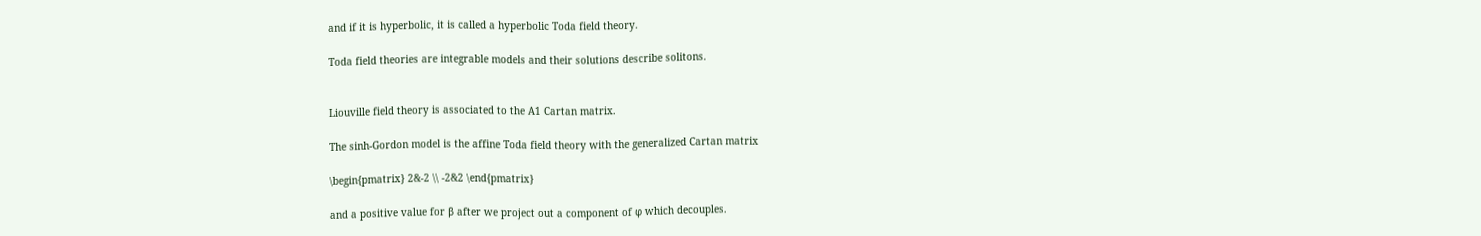and if it is hyperbolic, it is called a hyperbolic Toda field theory.

Toda field theories are integrable models and their solutions describe solitons.


Liouville field theory is associated to the A1 Cartan matrix.

The sinh-Gordon model is the affine Toda field theory with the generalized Cartan matrix

\begin{pmatrix} 2&-2 \\ -2&2 \end{pmatrix}

and a positive value for β after we project out a component of φ which decouples.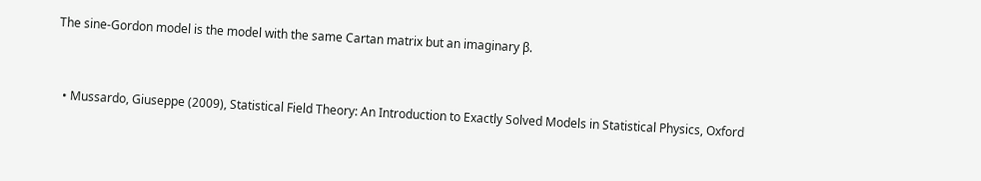The sine-Gordon model is the model with the same Cartan matrix but an imaginary β.


  • Mussardo, Giuseppe (2009), Statistical Field Theory: An Introduction to Exactly Solved Models in Statistical Physics, Oxford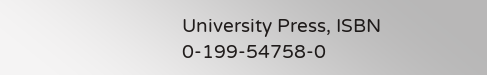University Press, ISBN 0-199-54758-0